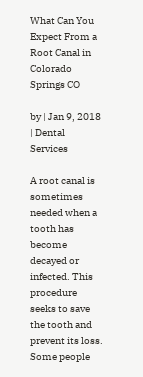What Can You Expect From a Root Canal in Colorado Springs CO

by | Jan 9, 2018 | Dental Services

A root canal is sometimes needed when a tooth has become decayed or infected. This procedure seeks to save the tooth and prevent its loss. Some people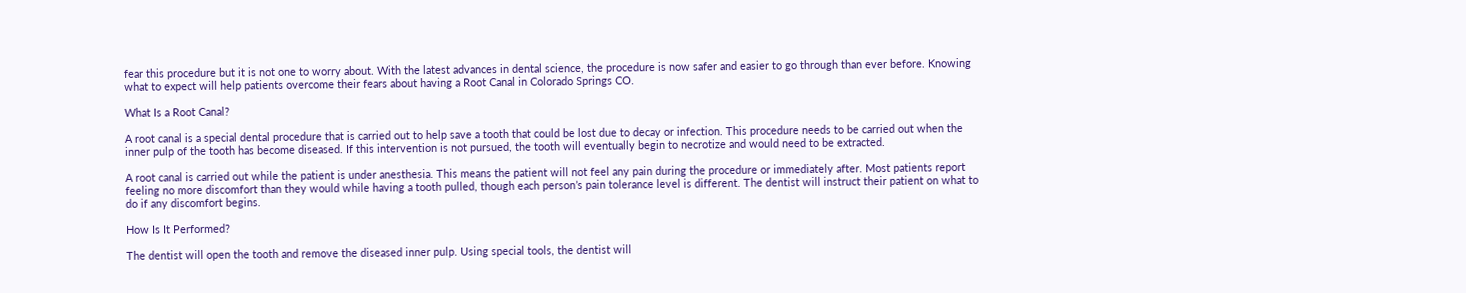fear this procedure but it is not one to worry about. With the latest advances in dental science, the procedure is now safer and easier to go through than ever before. Knowing what to expect will help patients overcome their fears about having a Root Canal in Colorado Springs CO.

What Is a Root Canal?

A root canal is a special dental procedure that is carried out to help save a tooth that could be lost due to decay or infection. This procedure needs to be carried out when the inner pulp of the tooth has become diseased. If this intervention is not pursued, the tooth will eventually begin to necrotize and would need to be extracted.

A root canal is carried out while the patient is under anesthesia. This means the patient will not feel any pain during the procedure or immediately after. Most patients report feeling no more discomfort than they would while having a tooth pulled, though each person’s pain tolerance level is different. The dentist will instruct their patient on what to do if any discomfort begins.

How Is It Performed?

The dentist will open the tooth and remove the diseased inner pulp. Using special tools, the dentist will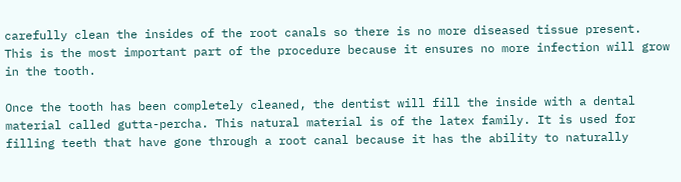carefully clean the insides of the root canals so there is no more diseased tissue present. This is the most important part of the procedure because it ensures no more infection will grow in the tooth.

Once the tooth has been completely cleaned, the dentist will fill the inside with a dental material called gutta-percha. This natural material is of the latex family. It is used for filling teeth that have gone through a root canal because it has the ability to naturally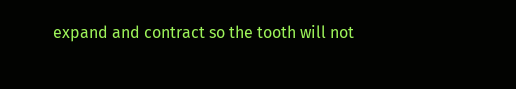expand and contract so the tooth will not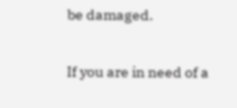be damaged.

If you are in need of a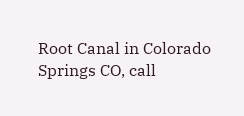Root Canal in Colorado Springs CO, call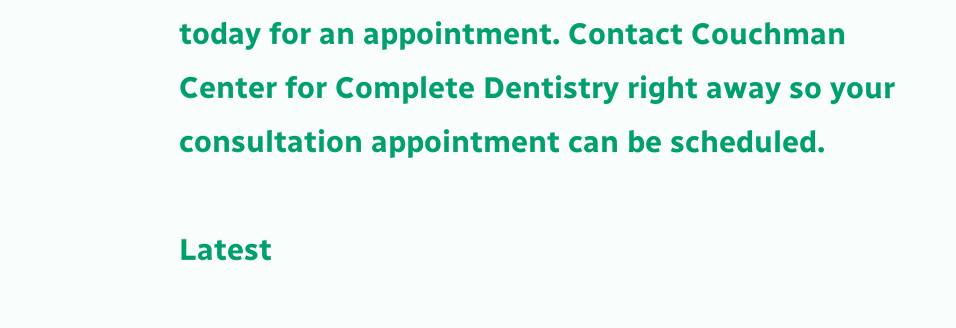today for an appointment. Contact Couchman Center for Complete Dentistry right away so your consultation appointment can be scheduled.

Latest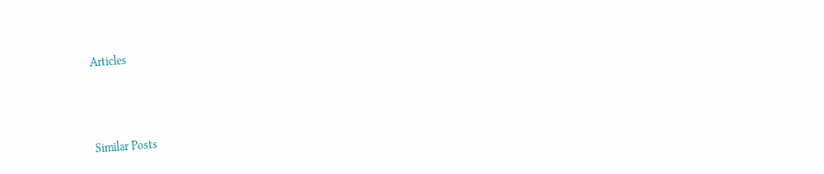Articles



Similar Posts